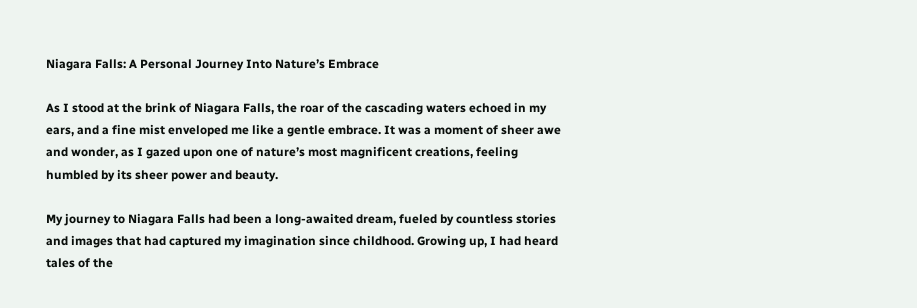Niagara Falls: A Personal Journey Into Nature’s Embrace

As I stood at the brink of Niagara Falls, the roar of the cascading waters echoed in my ears, and a fine mist enveloped me like a gentle embrace. It was a moment of sheer awe and wonder, as I gazed upon one of nature’s most magnificent creations, feeling humbled by its sheer power and beauty.

My journey to Niagara Falls had been a long-awaited dream, fueled by countless stories and images that had captured my imagination since childhood. Growing up, I had heard tales of the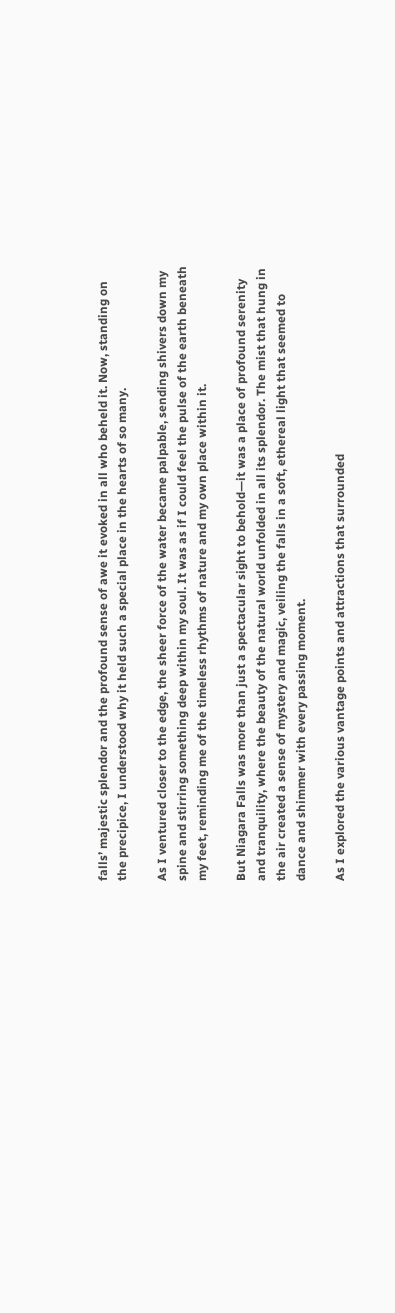falls’ majestic splendor and the profound sense of awe it evoked in all who beheld it. Now, standing on the precipice, I understood why it held such a special place in the hearts of so many.

As I ventured closer to the edge, the sheer force of the water became palpable, sending shivers down my spine and stirring something deep within my soul. It was as if I could feel the pulse of the earth beneath my feet, reminding me of the timeless rhythms of nature and my own place within it.

But Niagara Falls was more than just a spectacular sight to behold—it was a place of profound serenity and tranquility, where the beauty of the natural world unfolded in all its splendor. The mist that hung in the air created a sense of mystery and magic, veiling the falls in a soft, ethereal light that seemed to dance and shimmer with every passing moment.

As I explored the various vantage points and attractions that surrounded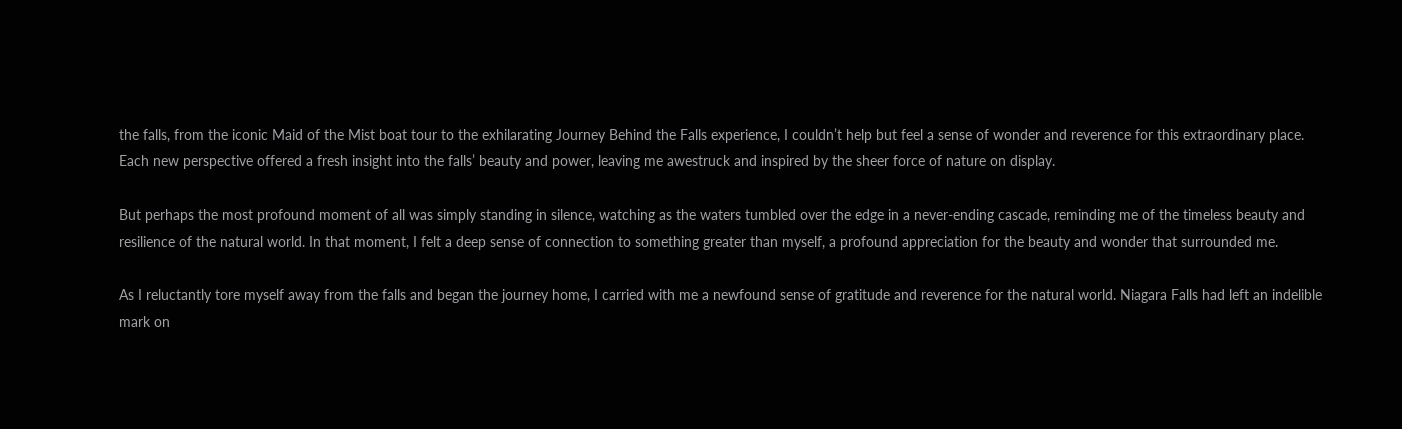the falls, from the iconic Maid of the Mist boat tour to the exhilarating Journey Behind the Falls experience, I couldn’t help but feel a sense of wonder and reverence for this extraordinary place. Each new perspective offered a fresh insight into the falls’ beauty and power, leaving me awestruck and inspired by the sheer force of nature on display.

But perhaps the most profound moment of all was simply standing in silence, watching as the waters tumbled over the edge in a never-ending cascade, reminding me of the timeless beauty and resilience of the natural world. In that moment, I felt a deep sense of connection to something greater than myself, a profound appreciation for the beauty and wonder that surrounded me.

As I reluctantly tore myself away from the falls and began the journey home, I carried with me a newfound sense of gratitude and reverence for the natural world. Niagara Falls had left an indelible mark on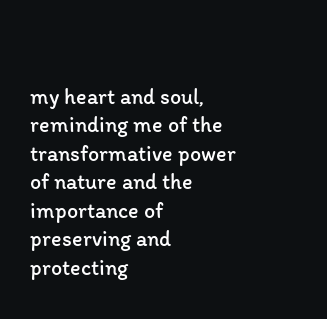my heart and soul, reminding me of the transformative power of nature and the importance of preserving and protecting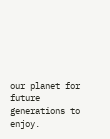our planet for future generations to enjoy.